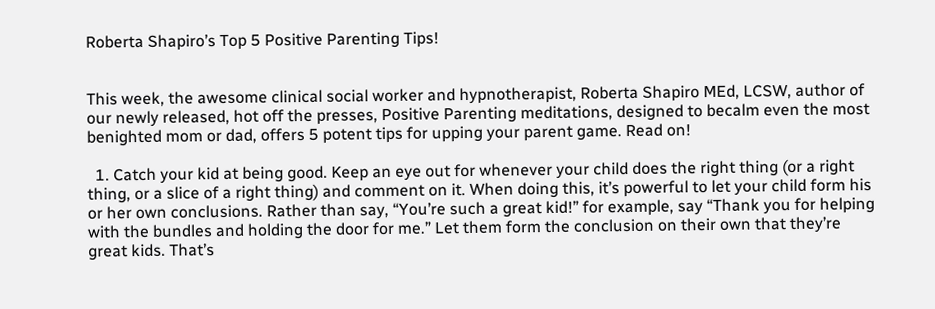Roberta Shapiro’s Top 5 Positive Parenting Tips!


This week, the awesome clinical social worker and hypnotherapist, Roberta Shapiro MEd, LCSW, author of our newly released, hot off the presses, Positive Parenting meditations, designed to becalm even the most benighted mom or dad, offers 5 potent tips for upping your parent game. Read on!

  1. Catch your kid at being good. Keep an eye out for whenever your child does the right thing (or a right thing, or a slice of a right thing) and comment on it. When doing this, it’s powerful to let your child form his or her own conclusions. Rather than say, “You’re such a great kid!” for example, say “Thank you for helping with the bundles and holding the door for me.” Let them form the conclusion on their own that they’re great kids. That’s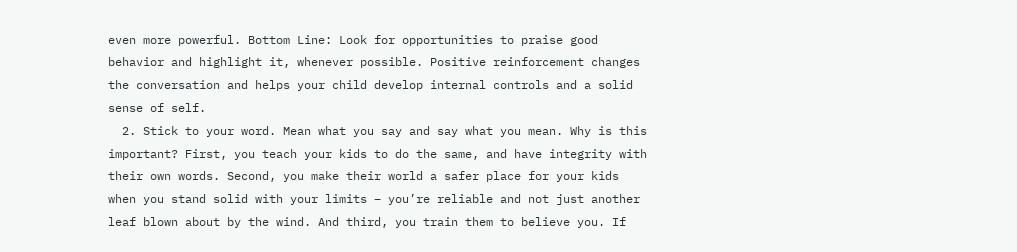even more powerful. Bottom Line: Look for opportunities to praise good behavior and highlight it, whenever possible. Positive reinforcement changes the conversation and helps your child develop internal controls and a solid sense of self.
  2. Stick to your word. Mean what you say and say what you mean. Why is this important? First, you teach your kids to do the same, and have integrity with their own words. Second, you make their world a safer place for your kids when you stand solid with your limits – you’re reliable and not just another leaf blown about by the wind. And third, you train them to believe you. If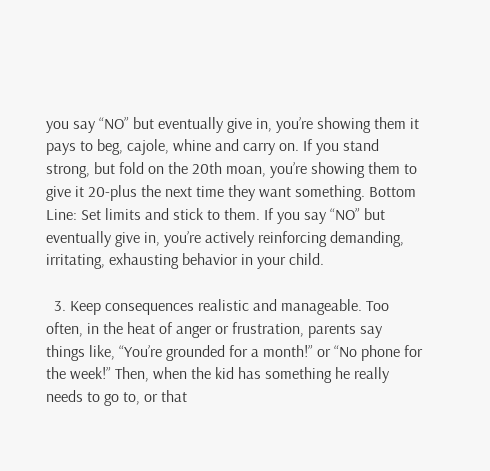you say “NO” but eventually give in, you’re showing them it pays to beg, cajole, whine and carry on. If you stand strong, but fold on the 20th moan, you’re showing them to give it 20-plus the next time they want something. Bottom Line: Set limits and stick to them. If you say “NO” but eventually give in, you’re actively reinforcing demanding, irritating, exhausting behavior in your child.

  3. Keep consequences realistic and manageable. Too often, in the heat of anger or frustration, parents say things like, “You’re grounded for a month!” or “No phone for the week!” Then, when the kid has something he really needs to go to, or that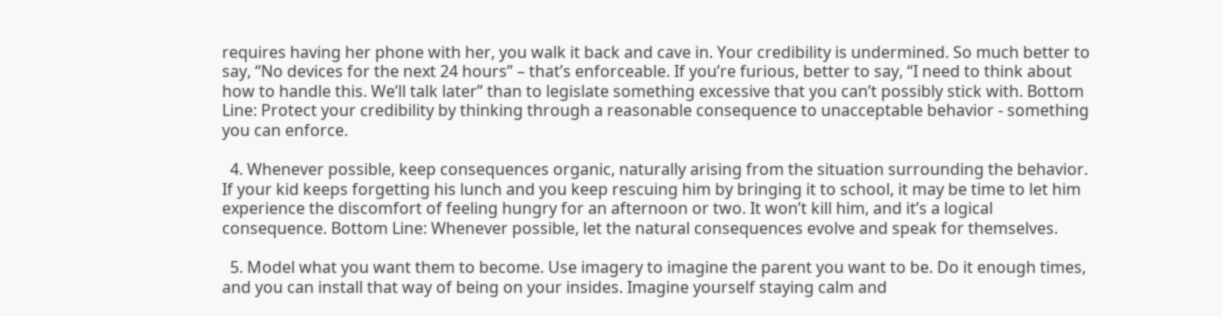requires having her phone with her, you walk it back and cave in. Your credibility is undermined. So much better to say, “No devices for the next 24 hours” – that’s enforceable. If you’re furious, better to say, “I need to think about how to handle this. We’ll talk later” than to legislate something excessive that you can’t possibly stick with. Bottom Line: Protect your credibility by thinking through a reasonable consequence to unacceptable behavior - something you can enforce.

  4. Whenever possible, keep consequences organic, naturally arising from the situation surrounding the behavior. If your kid keeps forgetting his lunch and you keep rescuing him by bringing it to school, it may be time to let him experience the discomfort of feeling hungry for an afternoon or two. It won’t kill him, and it’s a logical consequence. Bottom Line: Whenever possible, let the natural consequences evolve and speak for themselves.

  5. Model what you want them to become. Use imagery to imagine the parent you want to be. Do it enough times, and you can install that way of being on your insides. Imagine yourself staying calm and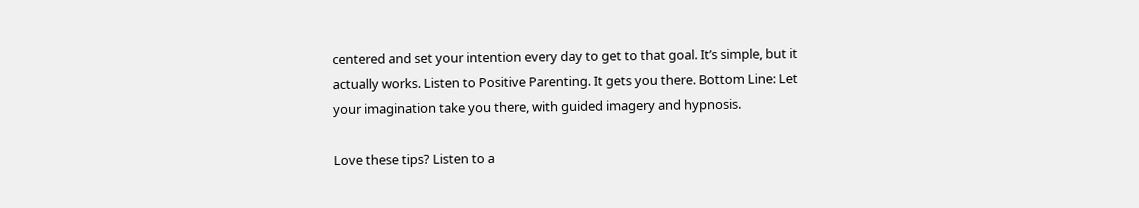centered and set your intention every day to get to that goal. It’s simple, but it actually works. Listen to Positive Parenting. It gets you there. Bottom Line: Let your imagination take you there, with guided imagery and hypnosis.

Love these tips? Listen to a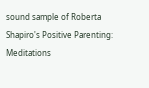sound sample of Roberta Shapiro's Positive Parenting: Meditations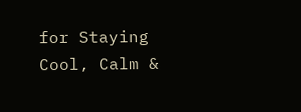for Staying Cool, Calm &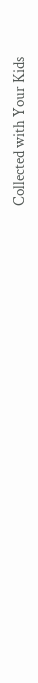Collected with Your Kids